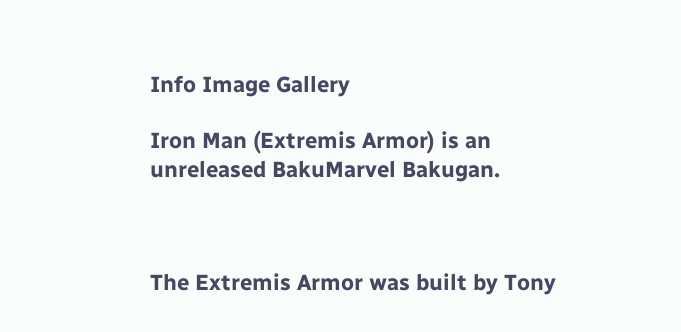Info Image Gallery

Iron Man (Extremis Armor) is an unreleased BakuMarvel Bakugan.



The Extremis Armor was built by Tony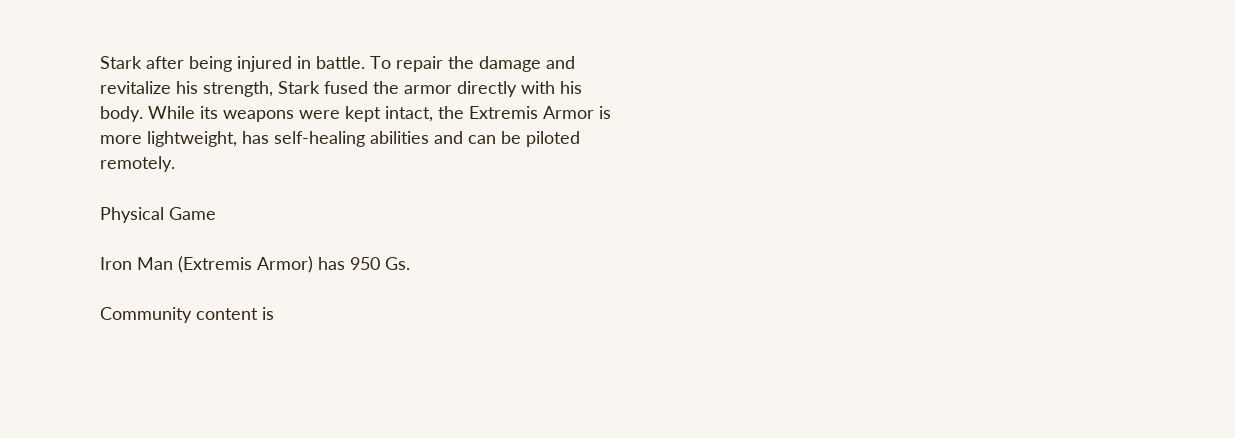Stark after being injured in battle. To repair the damage and revitalize his strength, Stark fused the armor directly with his body. While its weapons were kept intact, the Extremis Armor is more lightweight, has self-healing abilities and can be piloted remotely.

Physical Game

Iron Man (Extremis Armor) has 950 Gs.

Community content is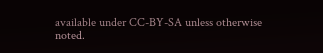available under CC-BY-SA unless otherwise noted.